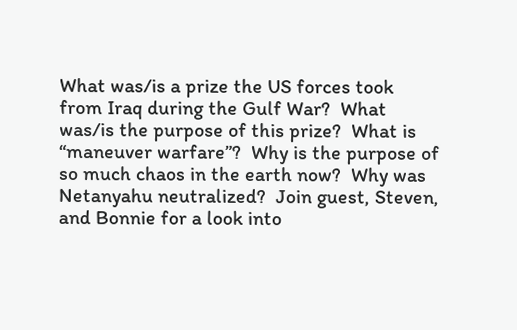What was/is a prize the US forces took from Iraq during the Gulf War?  What was/is the purpose of this prize?  What is “maneuver warfare”?  Why is the purpose of so much chaos in the earth now?  Why was Netanyahu neutralized?  Join guest, Steven, and Bonnie for a look into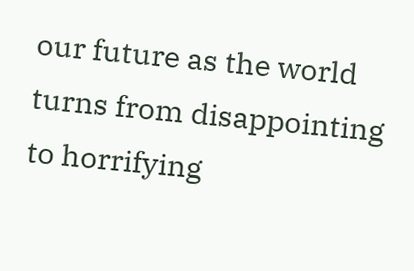our future as the world turns from disappointing to horrifying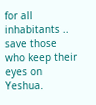for all inhabitants .. save those who keep their eyes on Yeshua.